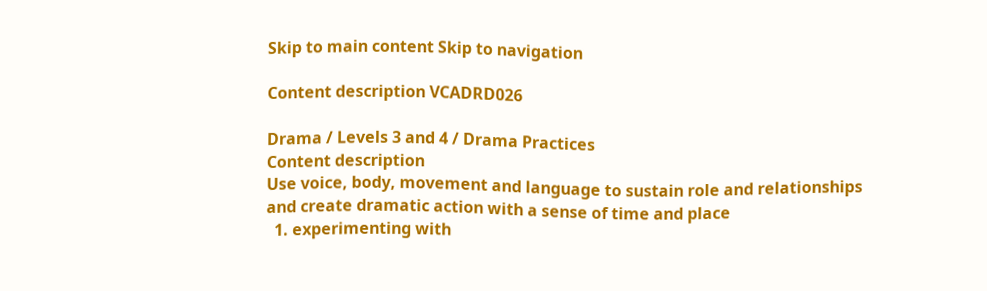Skip to main content Skip to navigation

Content description VCADRD026

Drama / Levels 3 and 4 / Drama Practices
Content description
Use voice, body, movement and language to sustain role and relationships and create dramatic action with a sense of time and place
  1. experimenting with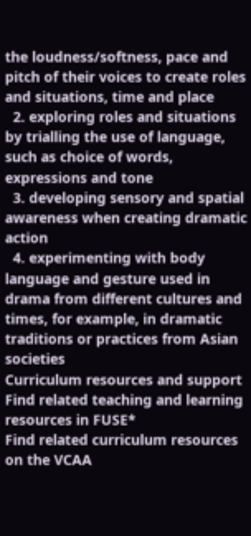the loudness/softness, pace and pitch of their voices to create roles and situations, time and place
  2. exploring roles and situations by trialling the use of language, such as choice of words, expressions and tone
  3. developing sensory and spatial awareness when creating dramatic action
  4. experimenting with body language and gesture used in drama from different cultures and times, for example, in dramatic traditions or practices from Asian societies
Curriculum resources and support
Find related teaching and learning resources in FUSE*
Find related curriculum resources on the VCAA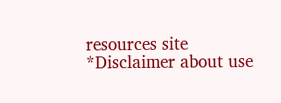resources site
*Disclaimer about use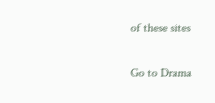of these sites

Go to Drama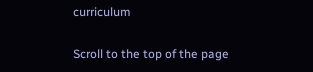curriculum

Scroll to the top of the page